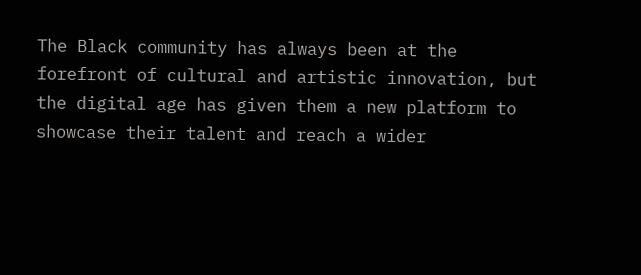The Black community has always been at the forefront of cultural and artistic innovation, but the digital age has given them a new platform to showcase their talent and reach a wider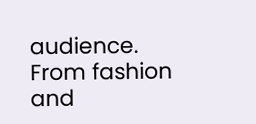audience. From fashion and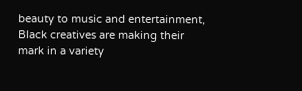beauty to music and entertainment, Black creatives are making their mark in a variety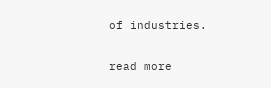of industries.

read more